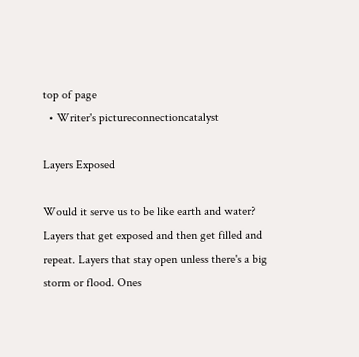top of page
  • Writer's pictureconnectioncatalyst

Layers Exposed

Would it serve us to be like earth and water? Layers that get exposed and then get filled and repeat. Layers that stay open unless there's a big storm or flood. Ones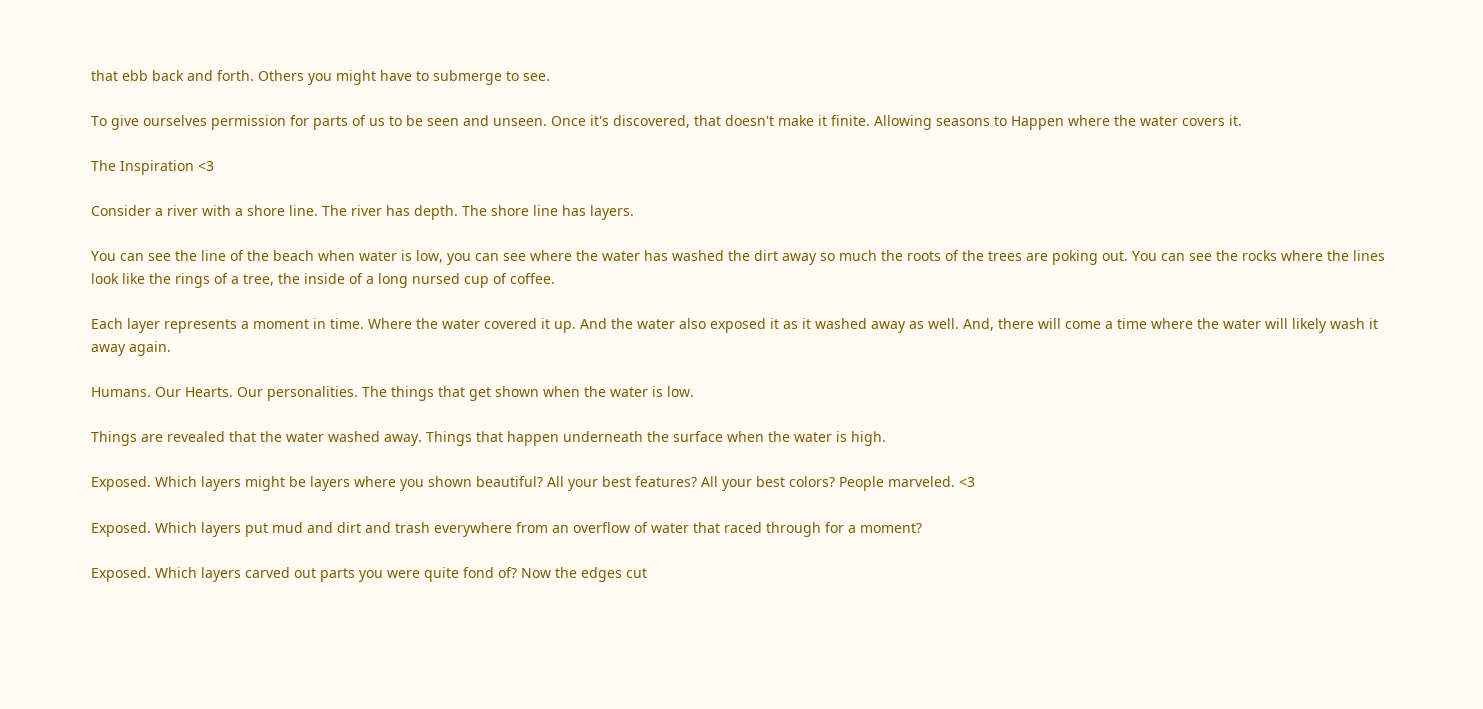that ebb back and forth. Others you might have to submerge to see.

To give ourselves permission for parts of us to be seen and unseen. Once it's discovered, that doesn't make it finite. Allowing seasons to Happen where the water covers it.

The Inspiration <3

Consider a river with a shore line. The river has depth. The shore line has layers.

You can see the line of the beach when water is low, you can see where the water has washed the dirt away so much the roots of the trees are poking out. You can see the rocks where the lines look like the rings of a tree, the inside of a long nursed cup of coffee.

Each layer represents a moment in time. Where the water covered it up. And the water also exposed it as it washed away as well. And, there will come a time where the water will likely wash it away again.

Humans. Our Hearts. Our personalities. The things that get shown when the water is low.

Things are revealed that the water washed away. Things that happen underneath the surface when the water is high.

Exposed. Which layers might be layers where you shown beautiful? All your best features? All your best colors? People marveled. <3

Exposed. Which layers put mud and dirt and trash everywhere from an overflow of water that raced through for a moment?

Exposed. Which layers carved out parts you were quite fond of? Now the edges cut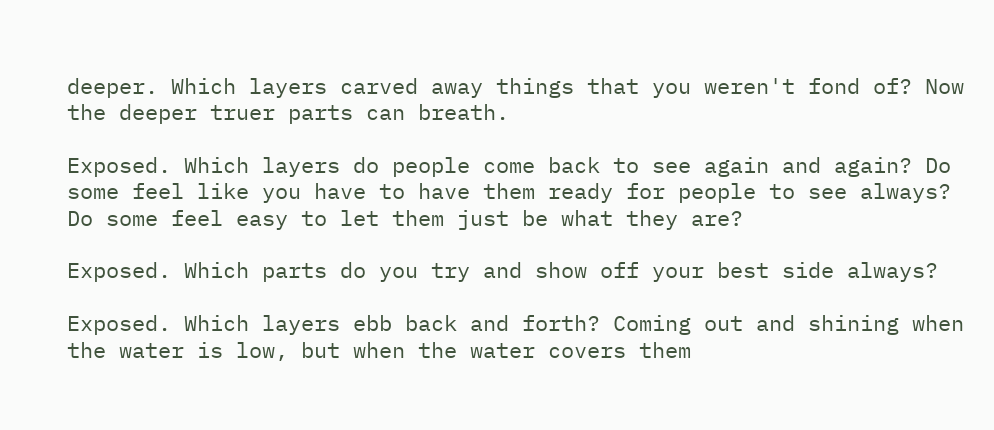deeper. Which layers carved away things that you weren't fond of? Now the deeper truer parts can breath.

Exposed. Which layers do people come back to see again and again? Do some feel like you have to have them ready for people to see always? Do some feel easy to let them just be what they are?

Exposed. Which parts do you try and show off your best side always?

Exposed. Which layers ebb back and forth? Coming out and shining when the water is low, but when the water covers them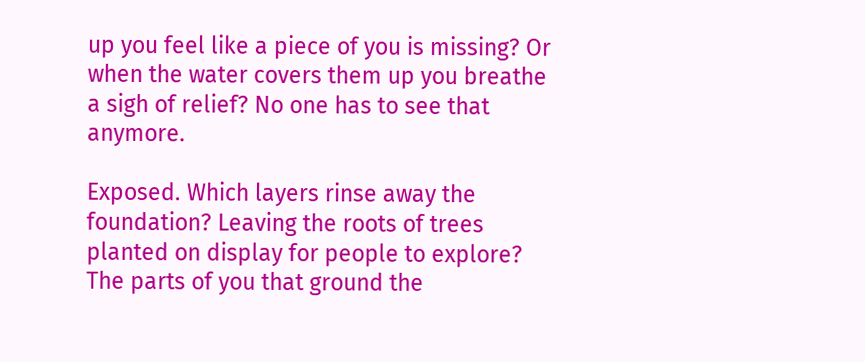up you feel like a piece of you is missing? Or when the water covers them up you breathe a sigh of relief? No one has to see that anymore.

Exposed. Which layers rinse away the foundation? Leaving the roots of trees planted on display for people to explore? The parts of you that ground the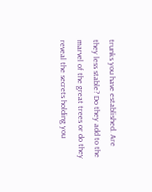trunks you have established. Are they less stable? Do they add to the marvel of the great trees or do they reveal the secrets holding you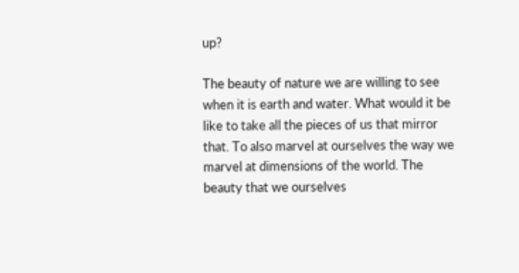up?

The beauty of nature we are willing to see when it is earth and water. What would it be like to take all the pieces of us that mirror that. To also marvel at ourselves the way we marvel at dimensions of the world. The beauty that we ourselves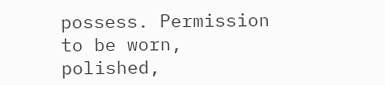possess. Permission to be worn, polished,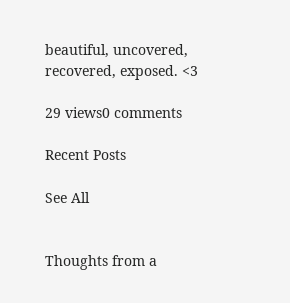beautiful, uncovered, recovered, exposed. <3

29 views0 comments

Recent Posts

See All


Thoughts from a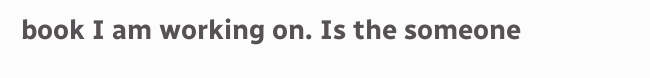book I am working on. Is the someone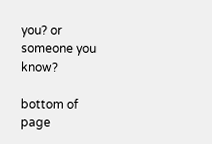you? or someone you know?

bottom of page